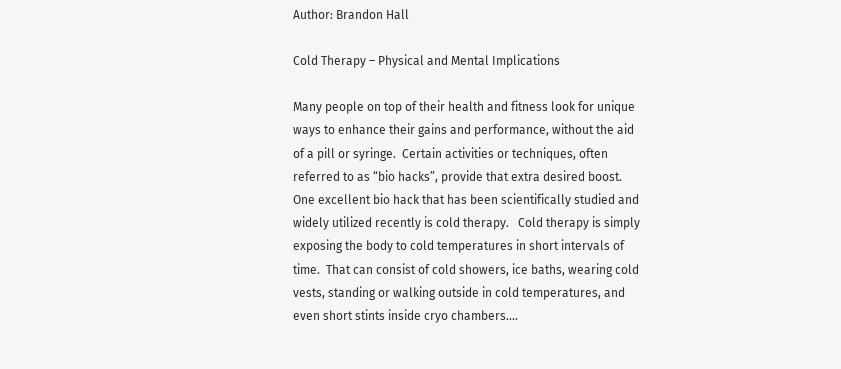Author: Brandon Hall

Cold Therapy – Physical and Mental Implications

Many people on top of their health and fitness look for unique ways to enhance their gains and performance, without the aid of a pill or syringe.  Certain activities or techniques, often referred to as “bio hacks”, provide that extra desired boost.  One excellent bio hack that has been scientifically studied and widely utilized recently is cold therapy.   Cold therapy is simply exposing the body to cold temperatures in short intervals of time.  That can consist of cold showers, ice baths, wearing cold vests, standing or walking outside in cold temperatures, and even short stints inside cryo chambers....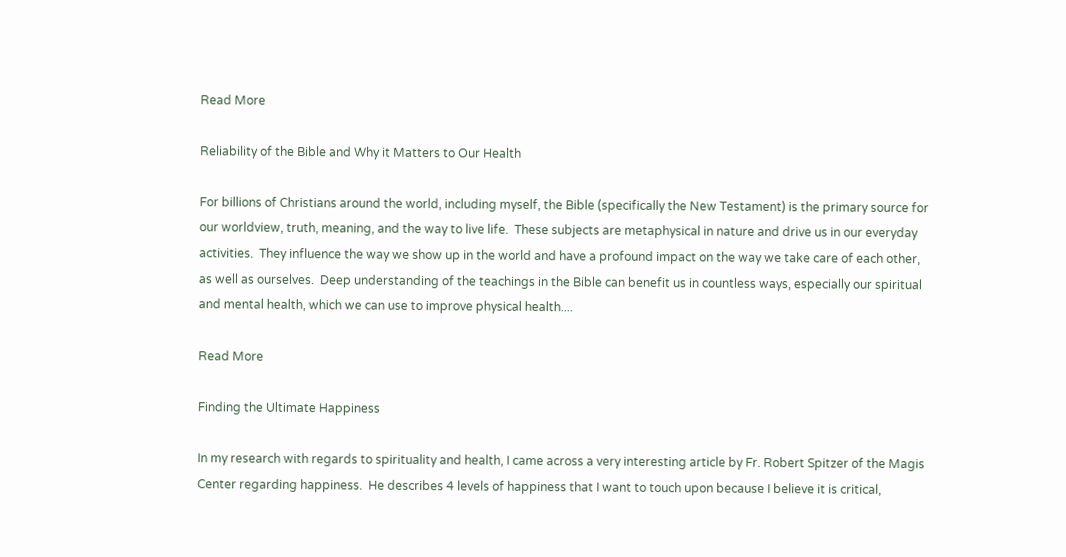Read More

Reliability of the Bible and Why it Matters to Our Health

For billions of Christians around the world, including myself, the Bible (specifically the New Testament) is the primary source for our worldview, truth, meaning, and the way to live life.  These subjects are metaphysical in nature and drive us in our everyday activities.  They influence the way we show up in the world and have a profound impact on the way we take care of each other, as well as ourselves.  Deep understanding of the teachings in the Bible can benefit us in countless ways, especially our spiritual and mental health, which we can use to improve physical health....

Read More

Finding the Ultimate Happiness

In my research with regards to spirituality and health, I came across a very interesting article by Fr. Robert Spitzer of the Magis Center regarding happiness.  He describes 4 levels of happiness that I want to touch upon because I believe it is critical,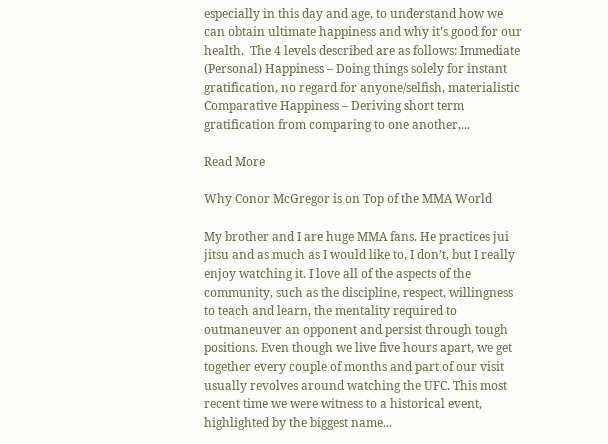especially in this day and age, to understand how we can obtain ultimate happiness and why it’s good for our health.  The 4 levels described are as follows: Immediate (Personal) Happiness – Doing things solely for instant gratification, no regard for anyone/selfish, materialistic Comparative Happiness – Deriving short term gratification from comparing to one another,...

Read More

Why Conor McGregor is on Top of the MMA World

My brother and I are huge MMA fans. He practices jui jitsu and as much as I would like to, I don’t, but I really enjoy watching it. I love all of the aspects of the community, such as the discipline, respect, willingness to teach and learn, the mentality required to outmaneuver an opponent and persist through tough positions. Even though we live five hours apart, we get together every couple of months and part of our visit usually revolves around watching the UFC. This most recent time we were witness to a historical event, highlighted by the biggest name...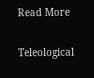Read More

Teleological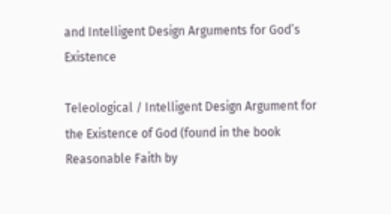and Intelligent Design Arguments for God’s Existence

Teleological / Intelligent Design Argument for the Existence of God (found in the book Reasonable Faith by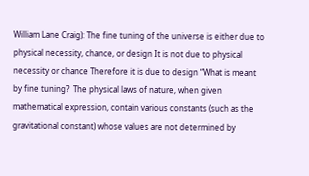William Lane Craig): The fine tuning of the universe is either due to physical necessity, chance, or design It is not due to physical necessity or chance Therefore it is due to design “What is meant by fine tuning?  The physical laws of nature, when given mathematical expression, contain various constants (such as the gravitational constant) whose values are not determined by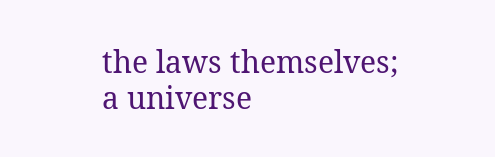the laws themselves; a universe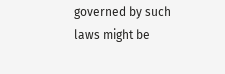governed by such laws might be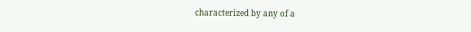characterized by any of a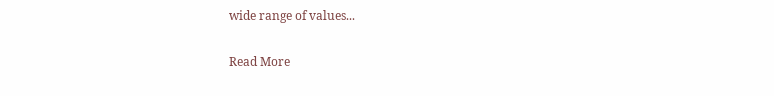wide range of values...

Read More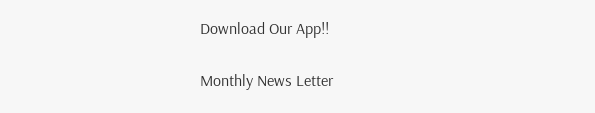Download Our App!!

Monthly News Letter